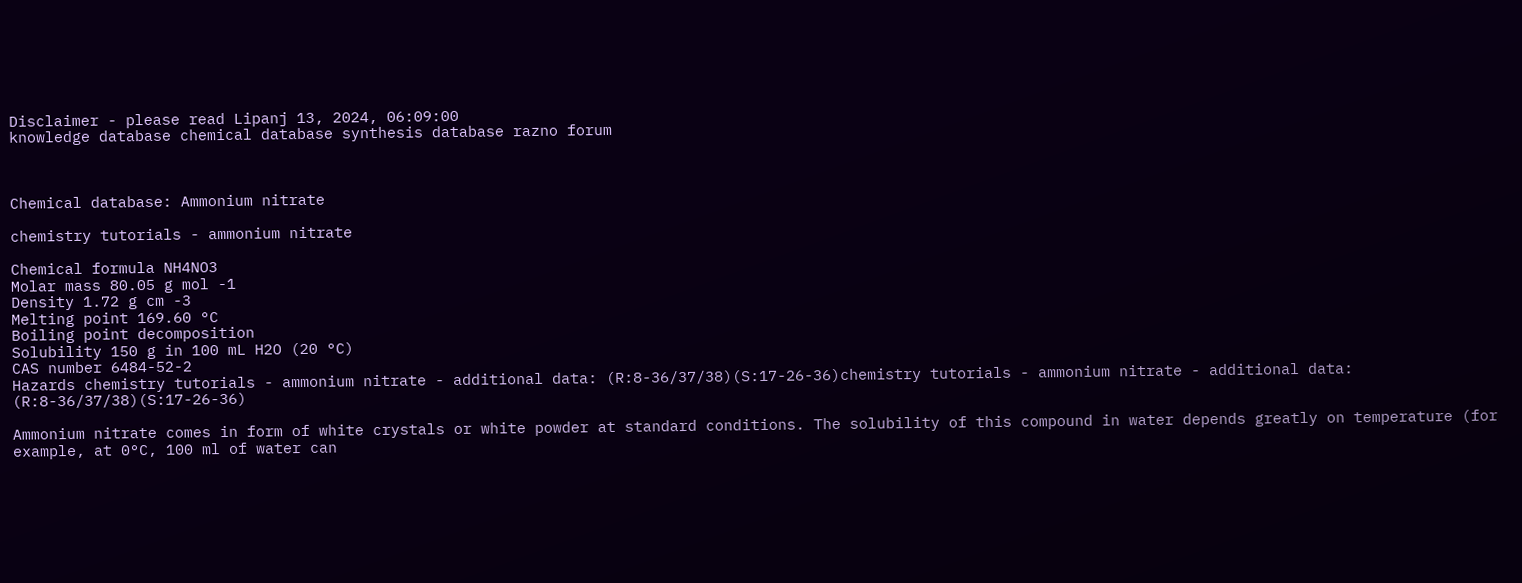Disclaimer - please read Lipanj 13, 2024, 06:09:00
knowledge database chemical database synthesis database razno forum



Chemical database: Ammonium nitrate

chemistry tutorials - ammonium nitrate

Chemical formula NH4NO3
Molar mass 80.05 g mol -1
Density 1.72 g cm -3
Melting point 169.60 °C
Boiling point decomposition
Solubility 150 g in 100 mL H2O (20 °C)
CAS number 6484-52-2
Hazards chemistry tutorials - ammonium nitrate - additional data: (R:8-36/37/38)(S:17-26-36)chemistry tutorials - ammonium nitrate - additional data: (R:8-36/37/38)(S:17-26-36)

Ammonium nitrate comes in form of white crystals or white powder at standard conditions. The solubility of this compound in water depends greatly on temperature (for example, at 0°C, 100 ml of water can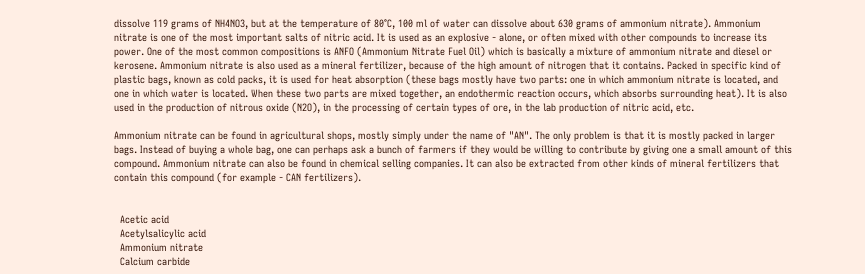dissolve 119 grams of NH4NO3, but at the temperature of 80°C, 100 ml of water can dissolve about 630 grams of ammonium nitrate). Ammonium nitrate is one of the most important salts of nitric acid. It is used as an explosive - alone, or often mixed with other compounds to increase its power. One of the most common compositions is ANFO (Ammonium Nitrate Fuel Oil) which is basically a mixture of ammonium nitrate and diesel or kerosene. Ammonium nitrate is also used as a mineral fertilizer, because of the high amount of nitrogen that it contains. Packed in specific kind of plastic bags, known as cold packs, it is used for heat absorption (these bags mostly have two parts: one in which ammonium nitrate is located, and one in which water is located. When these two parts are mixed together, an endothermic reaction occurs, which absorbs surrounding heat). It is also used in the production of nitrous oxide (N2O), in the processing of certain types of ore, in the lab production of nitric acid, etc.

Ammonium nitrate can be found in agricultural shops, mostly simply under the name of "AN". The only problem is that it is mostly packed in larger bags. Instead of buying a whole bag, one can perhaps ask a bunch of farmers if they would be willing to contribute by giving one a small amount of this compound. Ammonium nitrate can also be found in chemical selling companies. It can also be extracted from other kinds of mineral fertilizers that contain this compound (for example - CAN fertilizers).


  Acetic acid
  Acetylsalicylic acid
  Ammonium nitrate
  Calcium carbide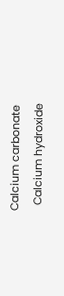Calcium carbonate
  Calcium hydroxide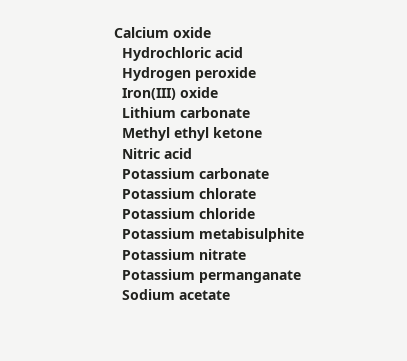Calcium oxide
  Hydrochloric acid
  Hydrogen peroxide
  Iron(III) oxide
  Lithium carbonate
  Methyl ethyl ketone
  Nitric acid
  Potassium carbonate
  Potassium chlorate
  Potassium chloride
  Potassium metabisulphite
  Potassium nitrate
  Potassium permanganate
  Sodium acetate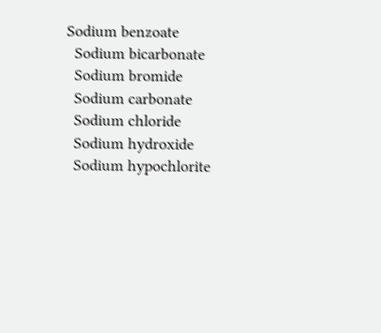Sodium benzoate
  Sodium bicarbonate
  Sodium bromide
  Sodium carbonate
  Sodium chloride
  Sodium hydroxide
  Sodium hypochlorite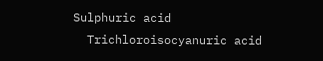Sulphuric acid
  Trichloroisocyanuric acid